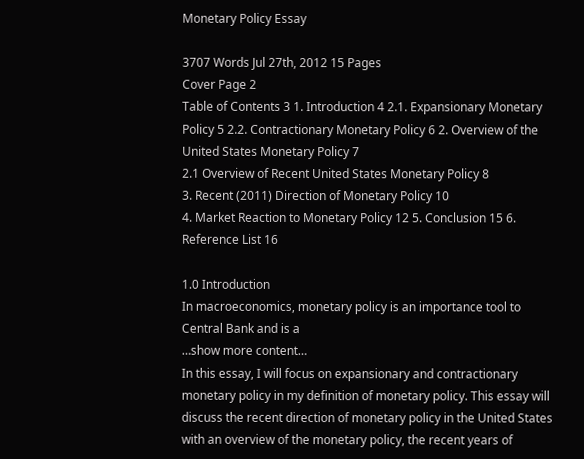Monetary Policy Essay

3707 Words Jul 27th, 2012 15 Pages
Cover Page 2
Table of Contents 3 1. Introduction 4 2.1. Expansionary Monetary Policy 5 2.2. Contractionary Monetary Policy 6 2. Overview of the United States Monetary Policy 7
2.1 Overview of Recent United States Monetary Policy 8
3. Recent (2011) Direction of Monetary Policy 10
4. Market Reaction to Monetary Policy 12 5. Conclusion 15 6. Reference List 16

1.0 Introduction
In macroeconomics, monetary policy is an importance tool to Central Bank and is a
…show more content…
In this essay, I will focus on expansionary and contractionary monetary policy in my definition of monetary policy. This essay will discuss the recent direction of monetary policy in the United States with an overview of the monetary policy, the recent years of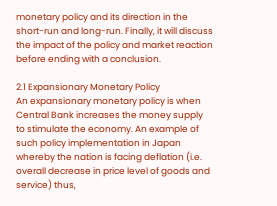monetary policy and its direction in the short-run and long-run. Finally, it will discuss the impact of the policy and market reaction before ending with a conclusion.

2.1 Expansionary Monetary Policy
An expansionary monetary policy is when Central Bank increases the money supply to stimulate the economy. An example of such policy implementation in Japan whereby the nation is facing deflation (i.e. overall decrease in price level of goods and service) thus,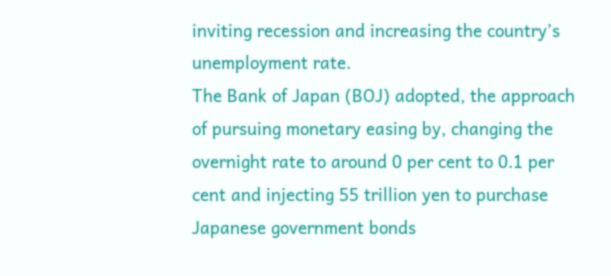inviting recession and increasing the country’s unemployment rate.
The Bank of Japan (BOJ) adopted, the approach of pursuing monetary easing by, changing the overnight rate to around 0 per cent to 0.1 per cent and injecting 55 trillion yen to purchase Japanese government bonds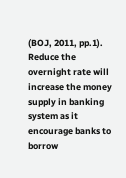(BOJ, 2011, pp.1). Reduce the overnight rate will increase the money supply in banking system as it encourage banks to borrow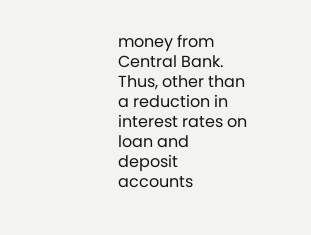money from Central Bank. Thus, other than a reduction in interest rates on loan and deposit accounts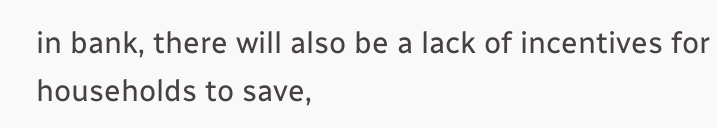in bank, there will also be a lack of incentives for households to save,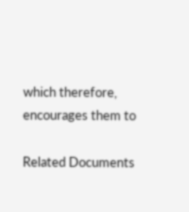which therefore, encourages them to

Related Documents